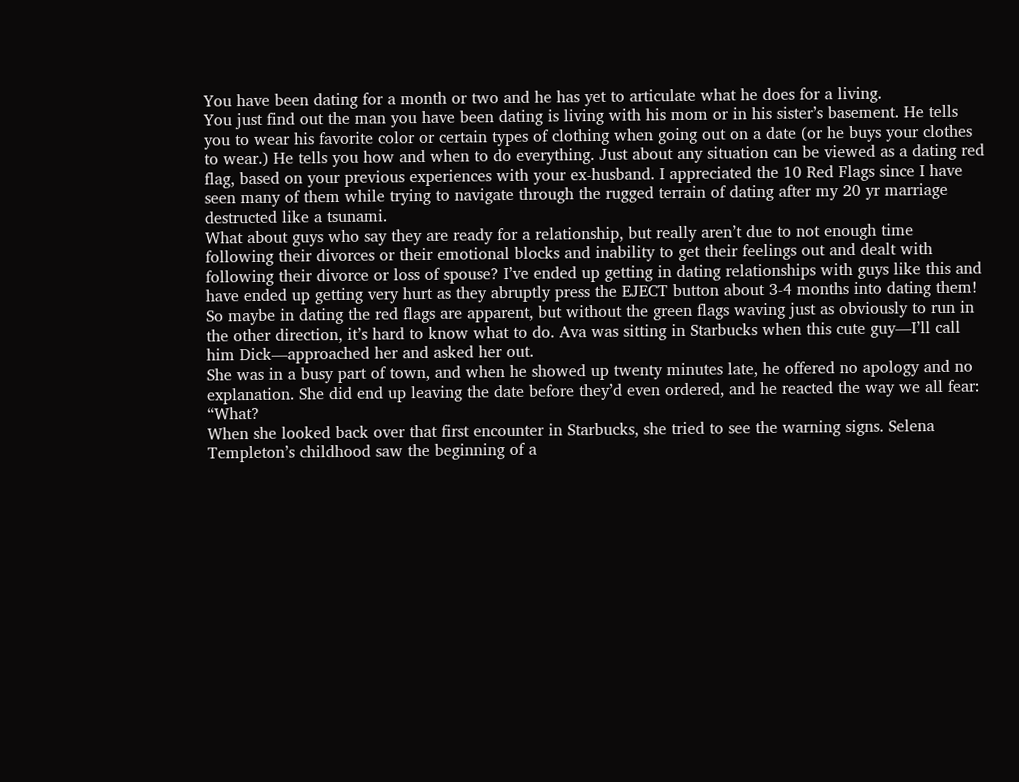You have been dating for a month or two and he has yet to articulate what he does for a living.
You just find out the man you have been dating is living with his mom or in his sister’s basement. He tells you to wear his favorite color or certain types of clothing when going out on a date (or he buys your clothes to wear.) He tells you how and when to do everything. Just about any situation can be viewed as a dating red flag, based on your previous experiences with your ex-husband. I appreciated the 10 Red Flags since I have seen many of them while trying to navigate through the rugged terrain of dating after my 20 yr marriage destructed like a tsunami.
What about guys who say they are ready for a relationship, but really aren’t due to not enough time following their divorces or their emotional blocks and inability to get their feelings out and dealt with following their divorce or loss of spouse? I’ve ended up getting in dating relationships with guys like this and have ended up getting very hurt as they abruptly press the EJECT button about 3-4 months into dating them! So maybe in dating the red flags are apparent, but without the green flags waving just as obviously to run in the other direction, it’s hard to know what to do. Ava was sitting in Starbucks when this cute guy—I’ll call him Dick—approached her and asked her out.
She was in a busy part of town, and when he showed up twenty minutes late, he offered no apology and no explanation. She did end up leaving the date before they’d even ordered, and he reacted the way we all fear: “What?
When she looked back over that first encounter in Starbucks, she tried to see the warning signs. Selena Templeton’s childhood saw the beginning of a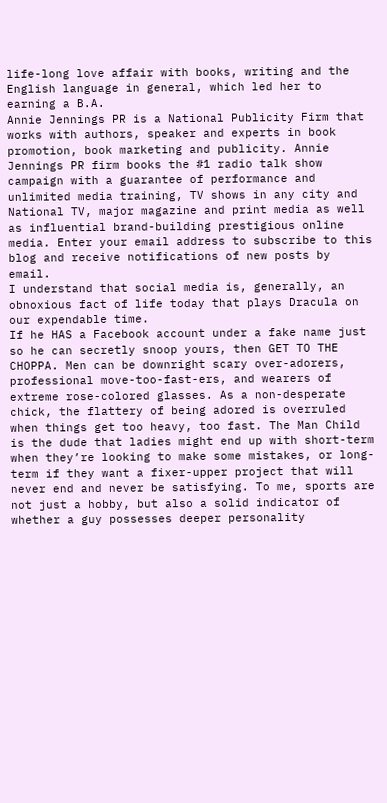life-long love affair with books, writing and the English language in general, which led her to earning a B.A.
Annie Jennings PR is a National Publicity Firm that works with authors, speaker and experts in book promotion, book marketing and publicity. Annie Jennings PR firm books the #1 radio talk show campaign with a guarantee of performance and unlimited media training, TV shows in any city and National TV, major magazine and print media as well as influential brand-building prestigious online media. Enter your email address to subscribe to this blog and receive notifications of new posts by email.
I understand that social media is, generally, an obnoxious fact of life today that plays Dracula on our expendable time.
If he HAS a Facebook account under a fake name just so he can secretly snoop yours, then GET TO THE CHOPPA. Men can be downright scary over-adorers, professional move-too-fast-ers, and wearers of extreme rose-colored glasses. As a non-desperate chick, the flattery of being adored is overruled when things get too heavy, too fast. The Man Child is the dude that ladies might end up with short-term when they’re looking to make some mistakes, or long-term if they want a fixer-upper project that will never end and never be satisfying. To me, sports are not just a hobby, but also a solid indicator of whether a guy possesses deeper personality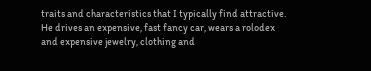traits and characteristics that I typically find attractive.
He drives an expensive, fast fancy car, wears a rolodex and expensive jewelry, clothing and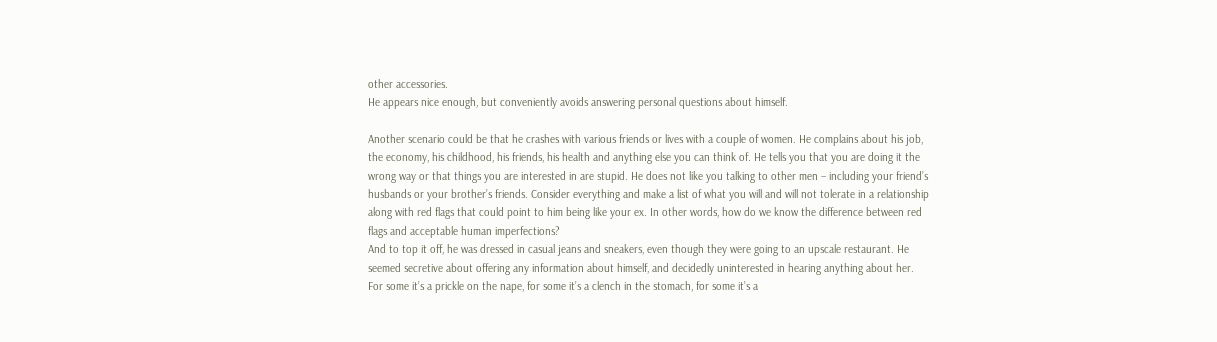other accessories.
He appears nice enough, but conveniently avoids answering personal questions about himself.

Another scenario could be that he crashes with various friends or lives with a couple of women. He complains about his job, the economy, his childhood, his friends, his health and anything else you can think of. He tells you that you are doing it the wrong way or that things you are interested in are stupid. He does not like you talking to other men – including your friend’s husbands or your brother’s friends. Consider everything and make a list of what you will and will not tolerate in a relationship along with red flags that could point to him being like your ex. In other words, how do we know the difference between red flags and acceptable human imperfections?
And to top it off, he was dressed in casual jeans and sneakers, even though they were going to an upscale restaurant. He seemed secretive about offering any information about himself, and decidedly uninterested in hearing anything about her. For some it’s a prickle on the nape, for some it’s a clench in the stomach, for some it’s a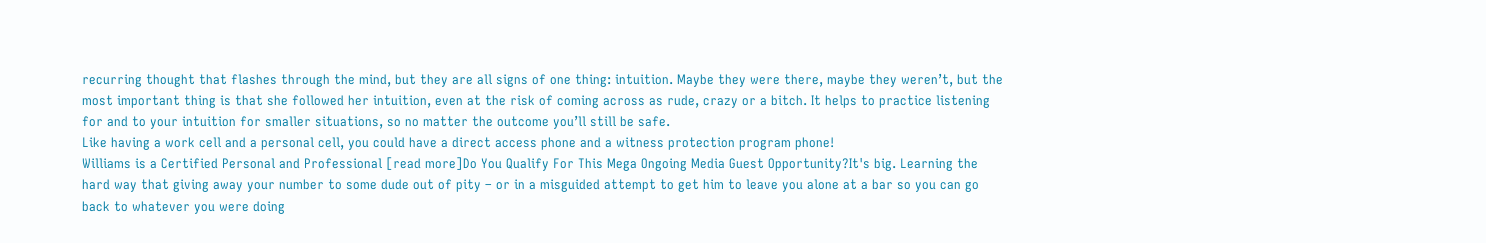recurring thought that flashes through the mind, but they are all signs of one thing: intuition. Maybe they were there, maybe they weren’t, but the most important thing is that she followed her intuition, even at the risk of coming across as rude, crazy or a bitch. It helps to practice listening for and to your intuition for smaller situations, so no matter the outcome you’ll still be safe.
Like having a work cell and a personal cell, you could have a direct access phone and a witness protection program phone!
Williams is a Certified Personal and Professional [read more]Do You Qualify For This Mega Ongoing Media Guest Opportunity?It's big. Learning the hard way that giving away your number to some dude out of pity – or in a misguided attempt to get him to leave you alone at a bar so you can go back to whatever you were doing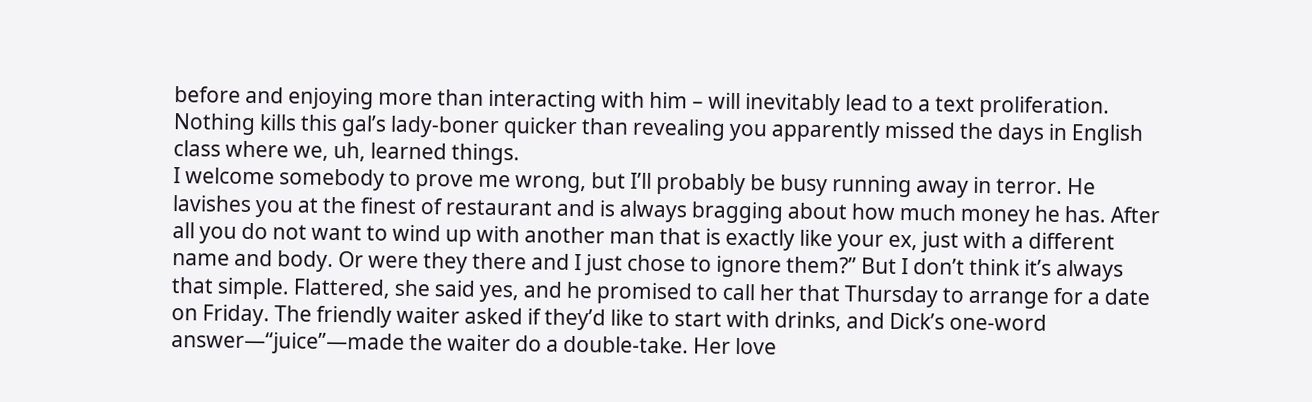before and enjoying more than interacting with him – will inevitably lead to a text proliferation. Nothing kills this gal’s lady-boner quicker than revealing you apparently missed the days in English class where we, uh, learned things.
I welcome somebody to prove me wrong, but I’ll probably be busy running away in terror. He lavishes you at the finest of restaurant and is always bragging about how much money he has. After all you do not want to wind up with another man that is exactly like your ex, just with a different name and body. Or were they there and I just chose to ignore them?” But I don’t think it’s always that simple. Flattered, she said yes, and he promised to call her that Thursday to arrange for a date on Friday. The friendly waiter asked if they’d like to start with drinks, and Dick’s one-word answer—“juice”—made the waiter do a double-take. Her love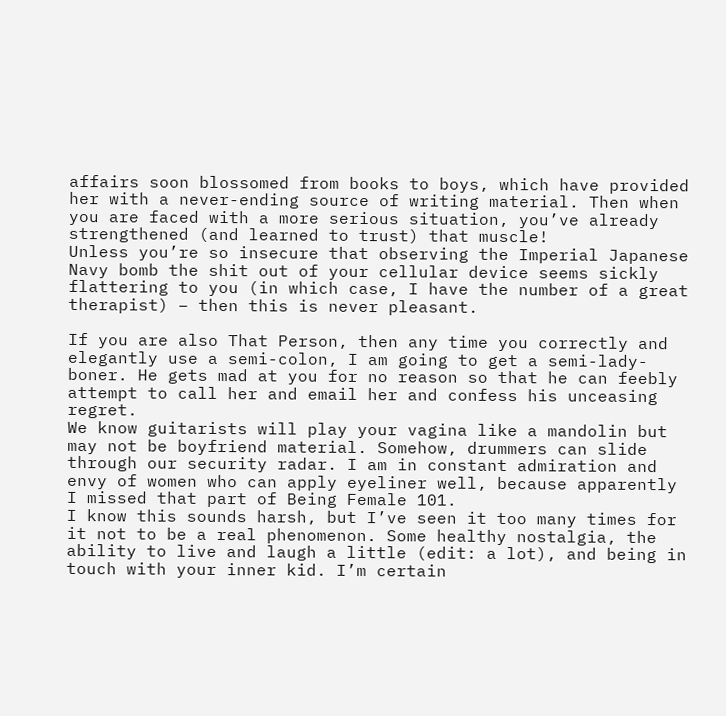affairs soon blossomed from books to boys, which have provided her with a never-ending source of writing material. Then when you are faced with a more serious situation, you’ve already strengthened (and learned to trust) that muscle!
Unless you’re so insecure that observing the Imperial Japanese Navy bomb the shit out of your cellular device seems sickly flattering to you (in which case, I have the number of a great therapist) – then this is never pleasant.

If you are also That Person, then any time you correctly and elegantly use a semi-colon, I am going to get a semi-lady-boner. He gets mad at you for no reason so that he can feebly attempt to call her and email her and confess his unceasing regret.
We know guitarists will play your vagina like a mandolin but may not be boyfriend material. Somehow, drummers can slide through our security radar. I am in constant admiration and envy of women who can apply eyeliner well, because apparently I missed that part of Being Female 101.
I know this sounds harsh, but I’ve seen it too many times for it not to be a real phenomenon. Some healthy nostalgia, the ability to live and laugh a little (edit: a lot), and being in touch with your inner kid. I’m certain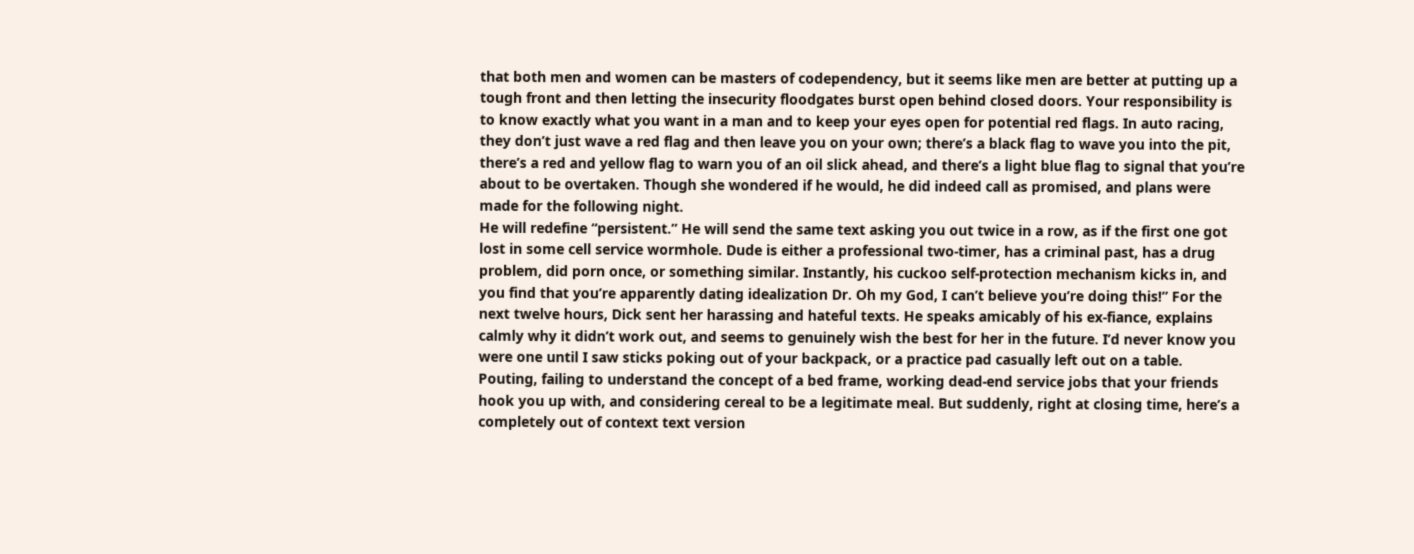that both men and women can be masters of codependency, but it seems like men are better at putting up a tough front and then letting the insecurity floodgates burst open behind closed doors. Your responsibility is to know exactly what you want in a man and to keep your eyes open for potential red flags. In auto racing, they don’t just wave a red flag and then leave you on your own; there’s a black flag to wave you into the pit, there’s a red and yellow flag to warn you of an oil slick ahead, and there’s a light blue flag to signal that you’re about to be overtaken. Though she wondered if he would, he did indeed call as promised, and plans were made for the following night.
He will redefine “persistent.” He will send the same text asking you out twice in a row, as if the first one got lost in some cell service wormhole. Dude is either a professional two-timer, has a criminal past, has a drug problem, did porn once, or something similar. Instantly, his cuckoo self-protection mechanism kicks in, and you find that you’re apparently dating idealization Dr. Oh my God, I can’t believe you’re doing this!” For the next twelve hours, Dick sent her harassing and hateful texts. He speaks amicably of his ex-fiance, explains calmly why it didn’t work out, and seems to genuinely wish the best for her in the future. I’d never know you were one until I saw sticks poking out of your backpack, or a practice pad casually left out on a table. Pouting, failing to understand the concept of a bed frame, working dead-end service jobs that your friends hook you up with, and considering cereal to be a legitimate meal. But suddenly, right at closing time, here’s a completely out of context text version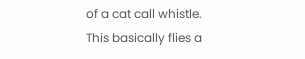of a cat call whistle.
This basically flies a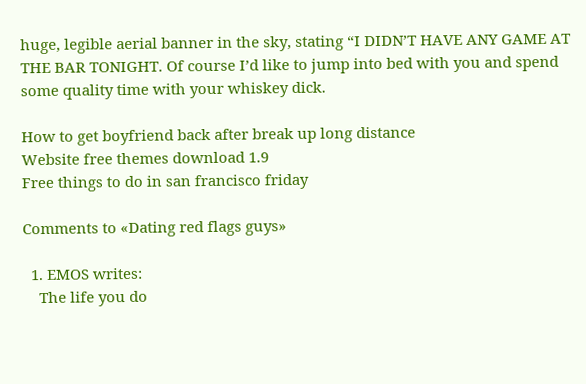huge, legible aerial banner in the sky, stating “I DIDN’T HAVE ANY GAME AT THE BAR TONIGHT. Of course I’d like to jump into bed with you and spend some quality time with your whiskey dick.

How to get boyfriend back after break up long distance
Website free themes download 1.9
Free things to do in san francisco friday

Comments to «Dating red flags guys»

  1. EMOS writes:
    The life you do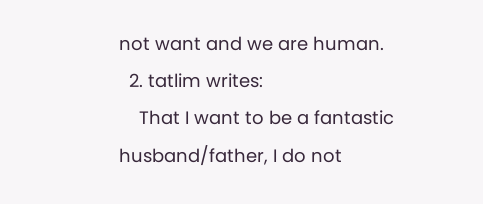not want and we are human.
  2. tatlim writes:
    That I want to be a fantastic husband/father, I do not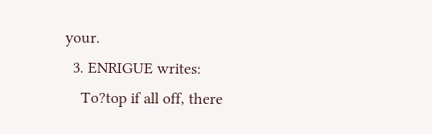your.
  3. ENRIGUE writes:
    To?top if all off, there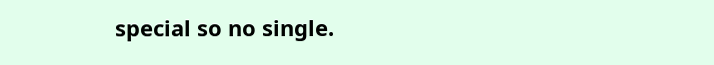special so no single.